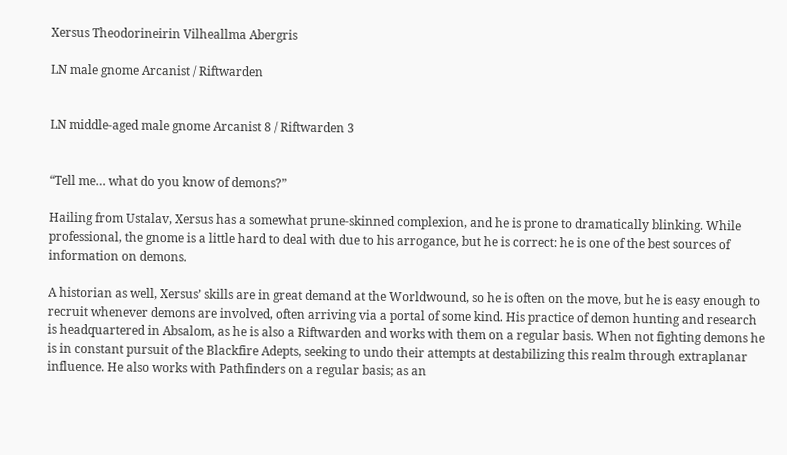Xersus Theodorineirin Vilheallma Abergris

LN male gnome Arcanist / Riftwarden


LN middle-aged male gnome Arcanist 8 / Riftwarden 3


“Tell me… what do you know of demons?”

Hailing from Ustalav, Xersus has a somewhat prune-skinned complexion, and he is prone to dramatically blinking. While professional, the gnome is a little hard to deal with due to his arrogance, but he is correct: he is one of the best sources of information on demons.

A historian as well, Xersus’ skills are in great demand at the Worldwound, so he is often on the move, but he is easy enough to recruit whenever demons are involved, often arriving via a portal of some kind. His practice of demon hunting and research is headquartered in Absalom, as he is also a Riftwarden and works with them on a regular basis. When not fighting demons he is in constant pursuit of the Blackfire Adepts, seeking to undo their attempts at destabilizing this realm through extraplanar influence. He also works with Pathfinders on a regular basis; as an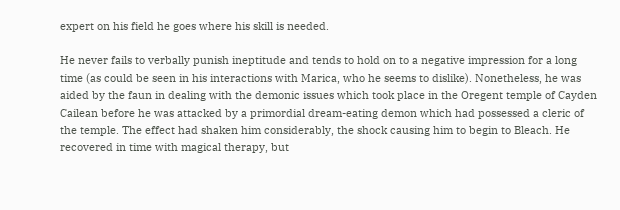expert on his field he goes where his skill is needed.

He never fails to verbally punish ineptitude and tends to hold on to a negative impression for a long time (as could be seen in his interactions with Marica, who he seems to dislike). Nonetheless, he was aided by the faun in dealing with the demonic issues which took place in the Oregent temple of Cayden Cailean before he was attacked by a primordial dream-eating demon which had possessed a cleric of the temple. The effect had shaken him considerably, the shock causing him to begin to Bleach. He recovered in time with magical therapy, but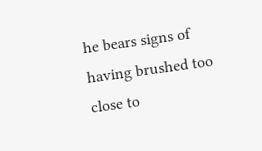he bears signs of having brushed too close to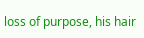loss of purpose, his hair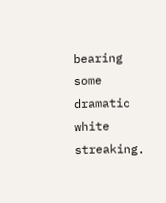bearing some dramatic white streaking.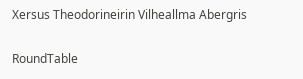Xersus Theodorineirin Vilheallma Abergris

RoundTable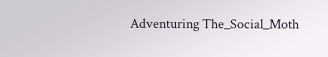Adventuring The_Social_Moth